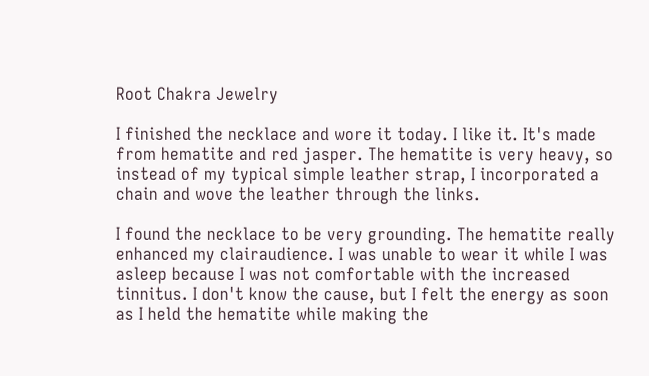Root Chakra Jewelry

I finished the necklace and wore it today. I like it. It's made from hematite and red jasper. The hematite is very heavy, so instead of my typical simple leather strap, I incorporated a chain and wove the leather through the links.

I found the necklace to be very grounding. The hematite really enhanced my clairaudience. I was unable to wear it while I was asleep because I was not comfortable with the increased tinnitus. I don't know the cause, but I felt the energy as soon as I held the hematite while making the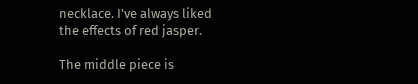necklace. I've always liked the effects of red jasper.

The middle piece is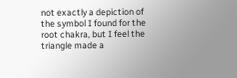not exactly a depiction of the symbol I found for the root chakra, but I feel the triangle made a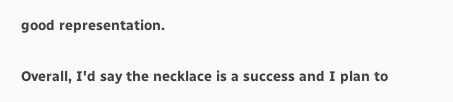good representation.

Overall, I'd say the necklace is a success and I plan to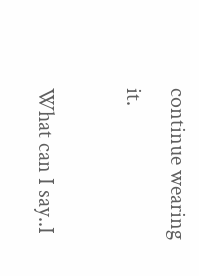continue wearing it.

What can I say..I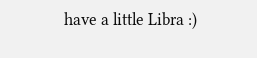have a little Libra :)